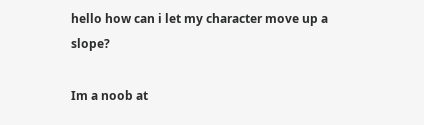hello how can i let my character move up a slope?

Im a noob at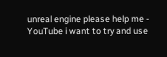unreal engine please help me - YouTube i want to try and use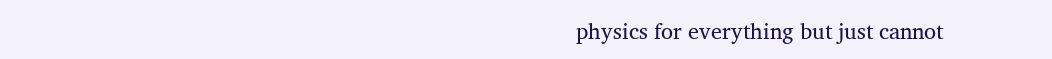physics for everything but just cannot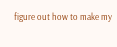figure out how to make my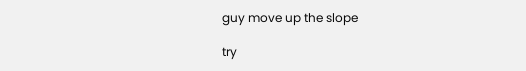guy move up the slope

try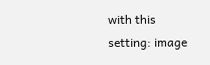with this setting: image